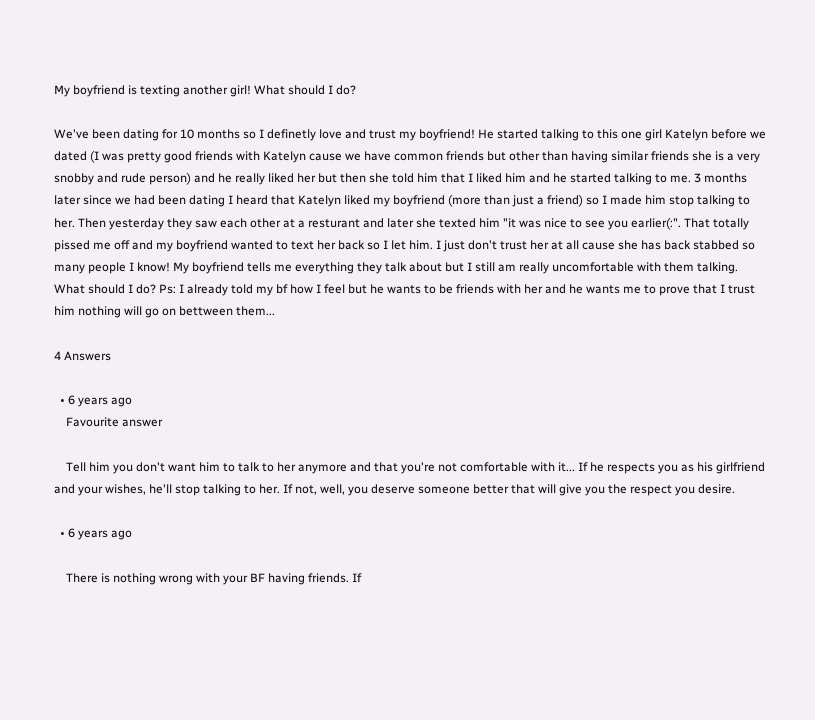My boyfriend is texting another girl! What should I do?

We've been dating for 10 months so I definetly love and trust my boyfriend! He started talking to this one girl Katelyn before we dated (I was pretty good friends with Katelyn cause we have common friends but other than having similar friends she is a very snobby and rude person) and he really liked her but then she told him that I liked him and he started talking to me. 3 months later since we had been dating I heard that Katelyn liked my boyfriend (more than just a friend) so I made him stop talking to her. Then yesterday they saw each other at a resturant and later she texted him "it was nice to see you earlier(:". That totally pissed me off and my boyfriend wanted to text her back so I let him. I just don't trust her at all cause she has back stabbed so many people I know! My boyfriend tells me everything they talk about but I still am really uncomfortable with them talking. What should I do? Ps: I already told my bf how I feel but he wants to be friends with her and he wants me to prove that I trust him nothing will go on bettween them...

4 Answers

  • 6 years ago
    Favourite answer

    Tell him you don't want him to talk to her anymore and that you're not comfortable with it... If he respects you as his girlfriend and your wishes, he'll stop talking to her. If not, well, you deserve someone better that will give you the respect you desire.

  • 6 years ago

    There is nothing wrong with your BF having friends. If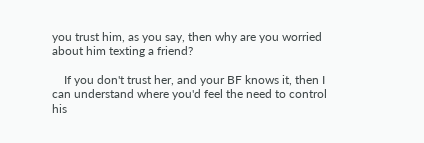you trust him, as you say, then why are you worried about him texting a friend?

    If you don't trust her, and your BF knows it, then I can understand where you'd feel the need to control his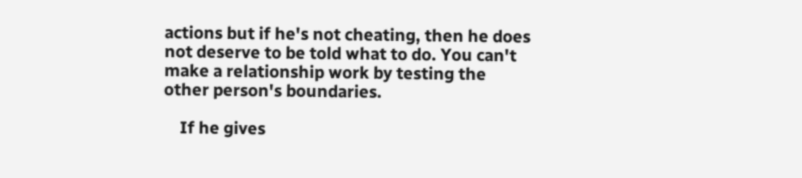actions but if he's not cheating, then he does not deserve to be told what to do. You can't make a relationship work by testing the other person's boundaries.

    If he gives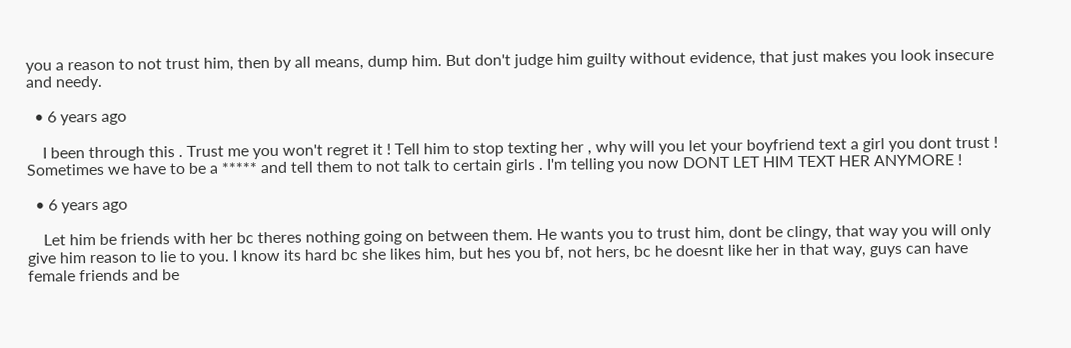you a reason to not trust him, then by all means, dump him. But don't judge him guilty without evidence, that just makes you look insecure and needy.

  • 6 years ago

    I been through this . Trust me you won't regret it ! Tell him to stop texting her , why will you let your boyfriend text a girl you dont trust ! Sometimes we have to be a ***** and tell them to not talk to certain girls . I'm telling you now DONT LET HIM TEXT HER ANYMORE !

  • 6 years ago

    Let him be friends with her bc theres nothing going on between them. He wants you to trust him, dont be clingy, that way you will only give him reason to lie to you. I know its hard bc she likes him, but hes you bf, not hers, bc he doesnt like her in that way, guys can have female friends and be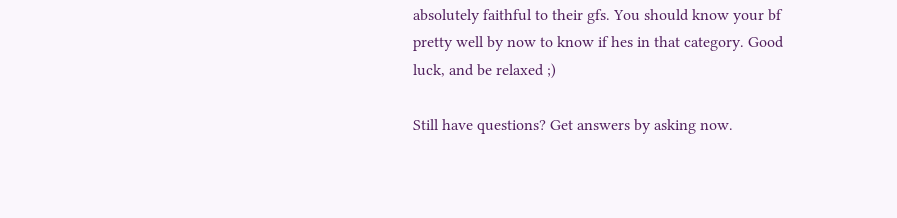absolutely faithful to their gfs. You should know your bf pretty well by now to know if hes in that category. Good luck, and be relaxed ;)

Still have questions? Get answers by asking now.